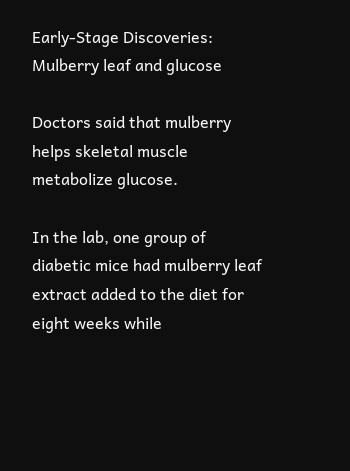Early-Stage Discoveries: Mulberry leaf and glucose

Doctors said that mulberry helps skeletal muscle metabolize glucose.

In the lab, one group of diabetic mice had mulberry leaf extract added to the diet for eight weeks while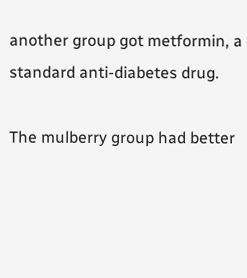another group got metformin, a standard anti-diabetes drug.

The mulberry group had better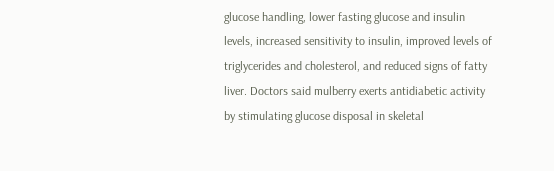glucose handling, lower fasting glucose and insulin levels, increased sensitivity to insulin, improved levels of triglycerides and cholesterol, and reduced signs of fatty liver. Doctors said mulberry exerts antidiabetic activity by stimulating glucose disposal in skeletal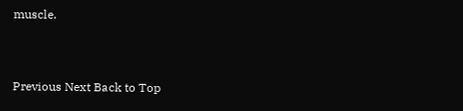muscle.


Previous Next Back to Top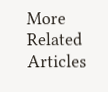More Related Articles